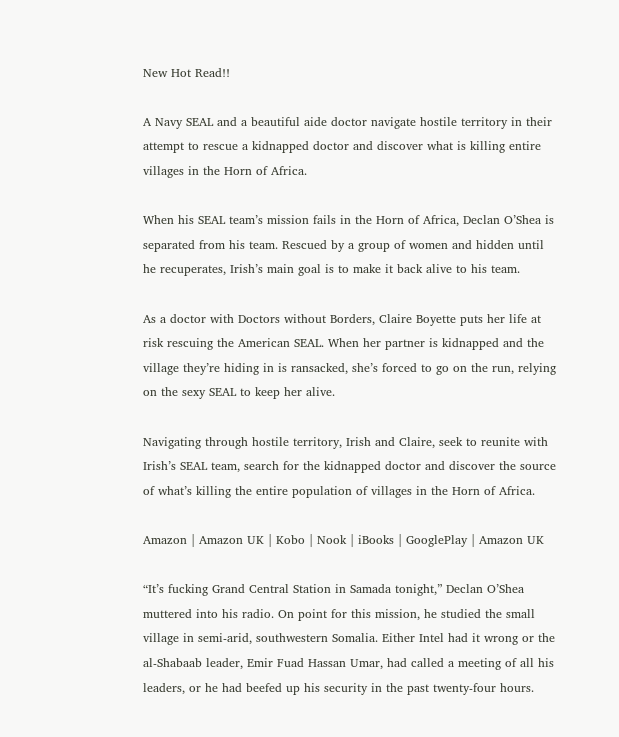New Hot Read!!

A Navy SEAL and a beautiful aide doctor navigate hostile territory in their attempt to rescue a kidnapped doctor and discover what is killing entire villages in the Horn of Africa.

When his SEAL team’s mission fails in the Horn of Africa, Declan O’Shea is separated from his team. Rescued by a group of women and hidden until he recuperates, Irish’s main goal is to make it back alive to his team.

As a doctor with Doctors without Borders, Claire Boyette puts her life at risk rescuing the American SEAL. When her partner is kidnapped and the village they’re hiding in is ransacked, she’s forced to go on the run, relying on the sexy SEAL to keep her alive.

Navigating through hostile territory, Irish and Claire, seek to reunite with Irish’s SEAL team, search for the kidnapped doctor and discover the source of what’s killing the entire population of villages in the Horn of Africa.

Amazon | Amazon UK | Kobo | Nook | iBooks | GooglePlay | Amazon UK

“It’s fucking Grand Central Station in Samada tonight,” Declan O’Shea muttered into his radio. On point for this mission, he studied the small village in semi-arid, southwestern Somalia. Either Intel had it wrong or the al-Shabaab leader, Emir Fuad Hassan Umar, had called a meeting of all his leaders, or he had beefed up his security in the past twenty-four hours.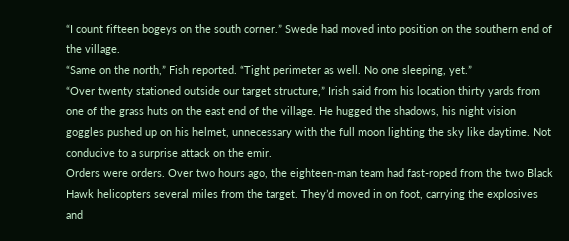“I count fifteen bogeys on the south corner.” Swede had moved into position on the southern end of the village.
“Same on the north,” Fish reported. “Tight perimeter as well. No one sleeping, yet.”
“Over twenty stationed outside our target structure,” Irish said from his location thirty yards from one of the grass huts on the east end of the village. He hugged the shadows, his night vision goggles pushed up on his helmet, unnecessary with the full moon lighting the sky like daytime. Not conducive to a surprise attack on the emir.
Orders were orders. Over two hours ago, the eighteen-man team had fast-roped from the two Black Hawk helicopters several miles from the target. They’d moved in on foot, carrying the explosives and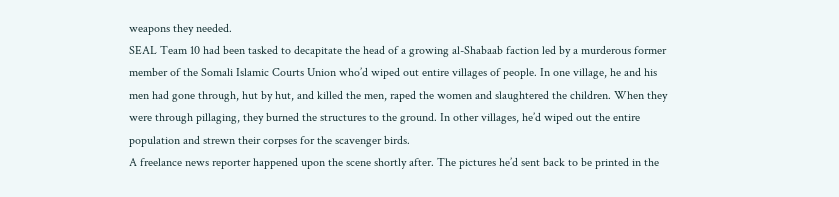weapons they needed.
SEAL Team 10 had been tasked to decapitate the head of a growing al-Shabaab faction led by a murderous former member of the Somali Islamic Courts Union who’d wiped out entire villages of people. In one village, he and his men had gone through, hut by hut, and killed the men, raped the women and slaughtered the children. When they were through pillaging, they burned the structures to the ground. In other villages, he’d wiped out the entire population and strewn their corpses for the scavenger birds.
A freelance news reporter happened upon the scene shortly after. The pictures he’d sent back to be printed in the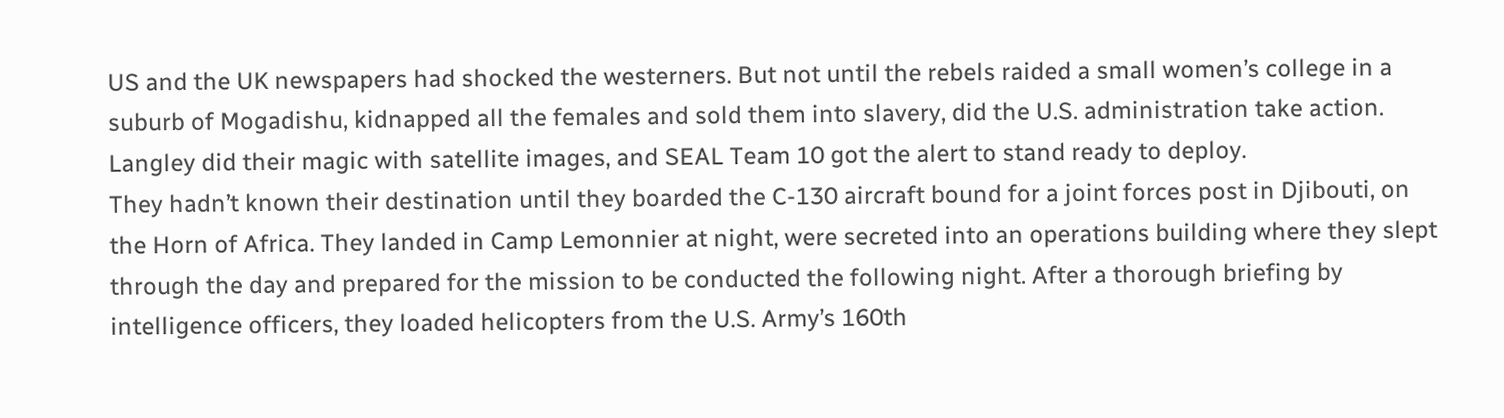US and the UK newspapers had shocked the westerners. But not until the rebels raided a small women’s college in a suburb of Mogadishu, kidnapped all the females and sold them into slavery, did the U.S. administration take action.
Langley did their magic with satellite images, and SEAL Team 10 got the alert to stand ready to deploy.
They hadn’t known their destination until they boarded the C-130 aircraft bound for a joint forces post in Djibouti, on the Horn of Africa. They landed in Camp Lemonnier at night, were secreted into an operations building where they slept through the day and prepared for the mission to be conducted the following night. After a thorough briefing by intelligence officers, they loaded helicopters from the U.S. Army’s 160th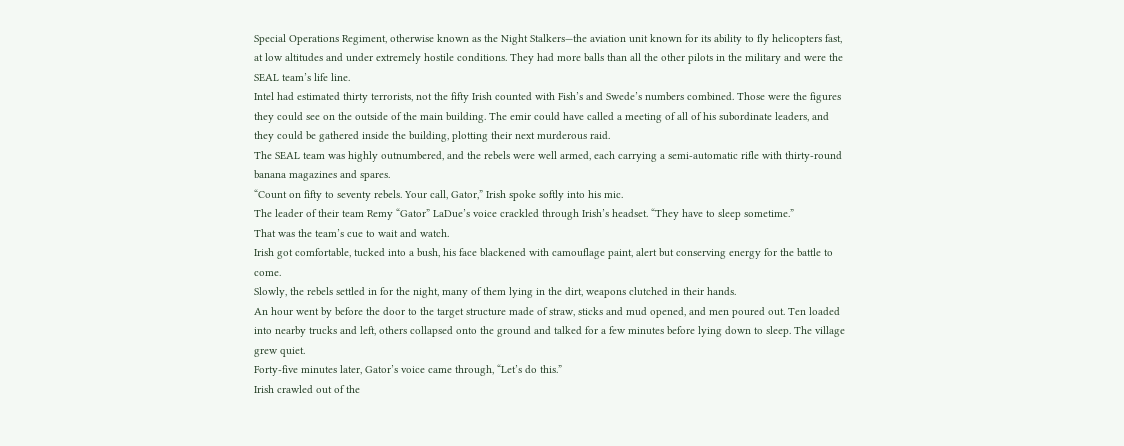Special Operations Regiment, otherwise known as the Night Stalkers—the aviation unit known for its ability to fly helicopters fast, at low altitudes and under extremely hostile conditions. They had more balls than all the other pilots in the military and were the SEAL team’s life line.
Intel had estimated thirty terrorists, not the fifty Irish counted with Fish’s and Swede’s numbers combined. Those were the figures they could see on the outside of the main building. The emir could have called a meeting of all of his subordinate leaders, and they could be gathered inside the building, plotting their next murderous raid.
The SEAL team was highly outnumbered, and the rebels were well armed, each carrying a semi-automatic rifle with thirty-round banana magazines and spares.
“Count on fifty to seventy rebels. Your call, Gator,” Irish spoke softly into his mic.
The leader of their team Remy “Gator” LaDue’s voice crackled through Irish’s headset. “They have to sleep sometime.”
That was the team’s cue to wait and watch.
Irish got comfortable, tucked into a bush, his face blackened with camouflage paint, alert but conserving energy for the battle to come.
Slowly, the rebels settled in for the night, many of them lying in the dirt, weapons clutched in their hands.
An hour went by before the door to the target structure made of straw, sticks and mud opened, and men poured out. Ten loaded into nearby trucks and left, others collapsed onto the ground and talked for a few minutes before lying down to sleep. The village grew quiet.
Forty-five minutes later, Gator’s voice came through, “Let’s do this.”
Irish crawled out of the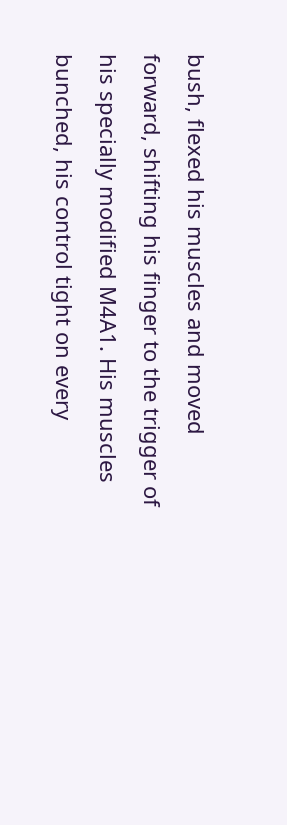bush, flexed his muscles and moved forward, shifting his finger to the trigger of his specially modified M4A1. His muscles bunched, his control tight on every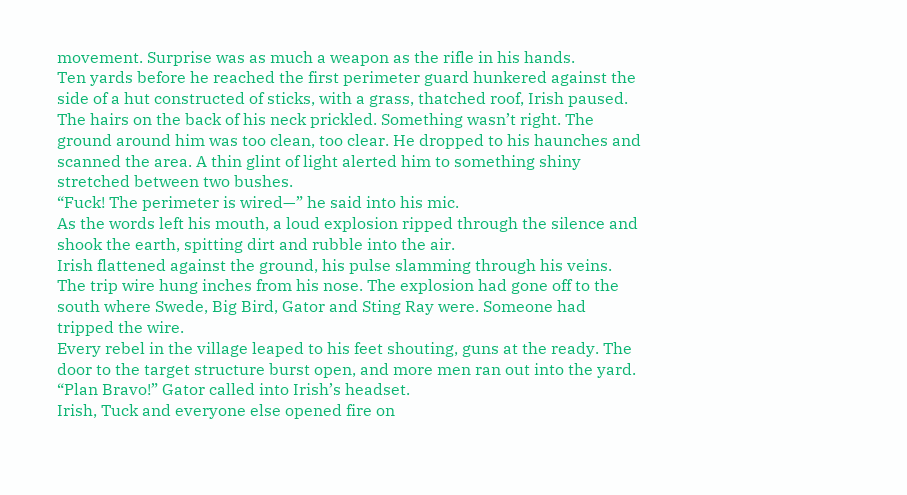movement. Surprise was as much a weapon as the rifle in his hands.
Ten yards before he reached the first perimeter guard hunkered against the side of a hut constructed of sticks, with a grass, thatched roof, Irish paused. The hairs on the back of his neck prickled. Something wasn’t right. The ground around him was too clean, too clear. He dropped to his haunches and scanned the area. A thin glint of light alerted him to something shiny stretched between two bushes.
“Fuck! The perimeter is wired—” he said into his mic.
As the words left his mouth, a loud explosion ripped through the silence and shook the earth, spitting dirt and rubble into the air.
Irish flattened against the ground, his pulse slamming through his veins. The trip wire hung inches from his nose. The explosion had gone off to the south where Swede, Big Bird, Gator and Sting Ray were. Someone had tripped the wire.
Every rebel in the village leaped to his feet shouting, guns at the ready. The door to the target structure burst open, and more men ran out into the yard.
“Plan Bravo!” Gator called into Irish’s headset.
Irish, Tuck and everyone else opened fire on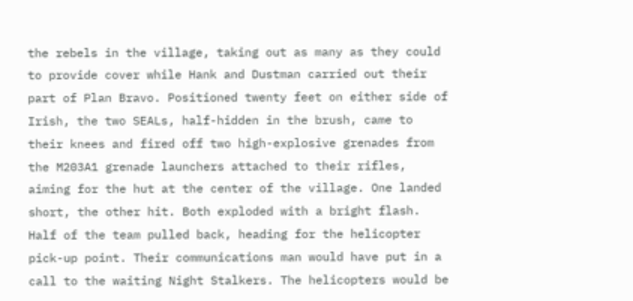the rebels in the village, taking out as many as they could to provide cover while Hank and Dustman carried out their part of Plan Bravo. Positioned twenty feet on either side of Irish, the two SEALs, half-hidden in the brush, came to their knees and fired off two high-explosive grenades from the M203A1 grenade launchers attached to their rifles, aiming for the hut at the center of the village. One landed short, the other hit. Both exploded with a bright flash.
Half of the team pulled back, heading for the helicopter pick-up point. Their communications man would have put in a call to the waiting Night Stalkers. The helicopters would be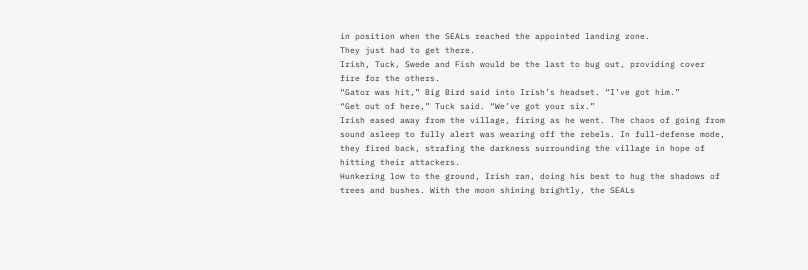in position when the SEALs reached the appointed landing zone.
They just had to get there.
Irish, Tuck, Swede and Fish would be the last to bug out, providing cover fire for the others.
“Gator was hit,” Big Bird said into Irish’s headset. “I’ve got him.”
“Get out of here,” Tuck said. “We’ve got your six.”
Irish eased away from the village, firing as he went. The chaos of going from sound asleep to fully alert was wearing off the rebels. In full-defense mode, they fired back, strafing the darkness surrounding the village in hope of hitting their attackers.
Hunkering low to the ground, Irish ran, doing his best to hug the shadows of trees and bushes. With the moon shining brightly, the SEALs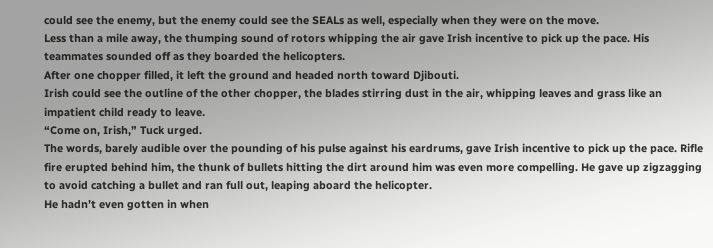could see the enemy, but the enemy could see the SEALs as well, especially when they were on the move.
Less than a mile away, the thumping sound of rotors whipping the air gave Irish incentive to pick up the pace. His teammates sounded off as they boarded the helicopters.
After one chopper filled, it left the ground and headed north toward Djibouti.
Irish could see the outline of the other chopper, the blades stirring dust in the air, whipping leaves and grass like an impatient child ready to leave.
“Come on, Irish,” Tuck urged.
The words, barely audible over the pounding of his pulse against his eardrums, gave Irish incentive to pick up the pace. Rifle fire erupted behind him, the thunk of bullets hitting the dirt around him was even more compelling. He gave up zigzagging to avoid catching a bullet and ran full out, leaping aboard the helicopter.
He hadn’t even gotten in when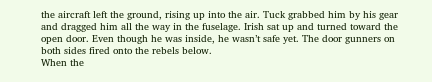the aircraft left the ground, rising up into the air. Tuck grabbed him by his gear and dragged him all the way in the fuselage. Irish sat up and turned toward the open door. Even though he was inside, he wasn’t safe yet. The door gunners on both sides fired onto the rebels below.
When the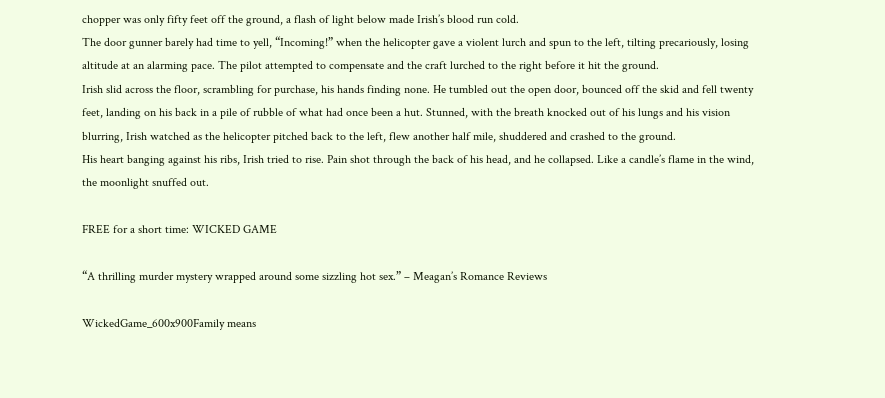chopper was only fifty feet off the ground, a flash of light below made Irish’s blood run cold.
The door gunner barely had time to yell, “Incoming!” when the helicopter gave a violent lurch and spun to the left, tilting precariously, losing altitude at an alarming pace. The pilot attempted to compensate and the craft lurched to the right before it hit the ground.
Irish slid across the floor, scrambling for purchase, his hands finding none. He tumbled out the open door, bounced off the skid and fell twenty feet, landing on his back in a pile of rubble of what had once been a hut. Stunned, with the breath knocked out of his lungs and his vision blurring, Irish watched as the helicopter pitched back to the left, flew another half mile, shuddered and crashed to the ground.
His heart banging against his ribs, Irish tried to rise. Pain shot through the back of his head, and he collapsed. Like a candle’s flame in the wind, the moonlight snuffed out.

FREE for a short time: WICKED GAME

“A thrilling murder mystery wrapped around some sizzling hot sex.” – Meagan’s Romance Reviews

WickedGame_600x900Family means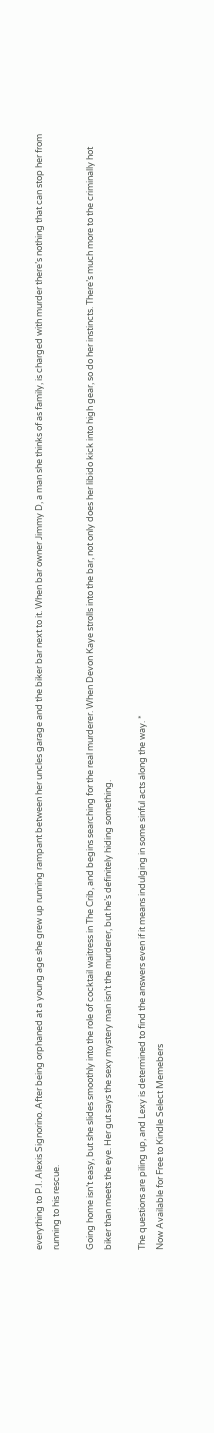everything to P.I. Alexis Signorino. After being orphaned at a young age she grew up running rampant between her uncles garage and the biker bar next to it. When bar owner Jimmy D, a man she thinks of as family, is charged with murder there’s nothing that can stop her from running to his rescue.

Going home isn’t easy, but she slides smoothly into the role of cocktail waitress in The Crib, and begins searching for the real murderer. When Devon Kaye strolls into the bar, not only does her libido kick into high gear, so do her instincts. There’s much more to the criminally hot biker than meets the eye. Her gut says the sexy mystery man isn’t the murderer, but he’s definitely hiding something.

The questions are piling up, and Lexy is determined to find the answers even if it means indulging in some sinful acts along the way. *
Now Available for Free to Kindle Select Memebers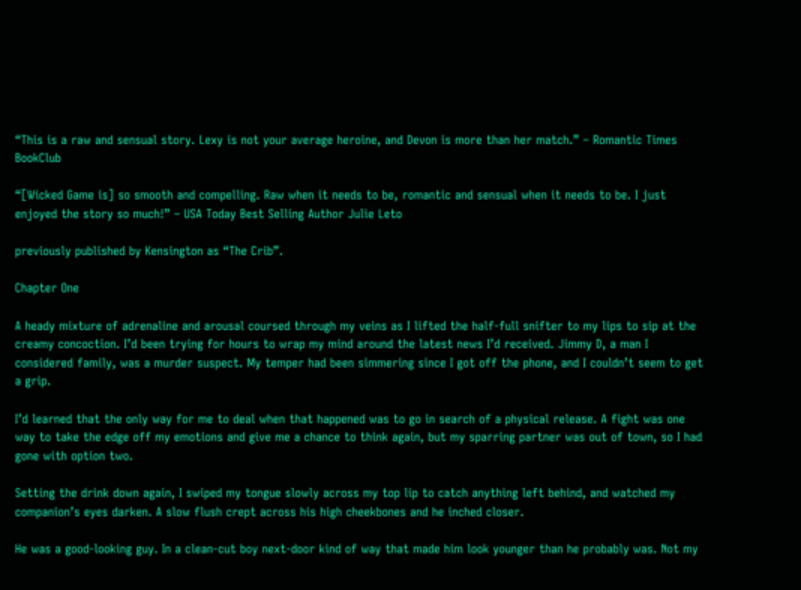“This is a raw and sensual story. Lexy is not your average heroine, and Devon is more than her match.” – Romantic Times BookClub

“[Wicked Game is] so smooth and compelling. Raw when it needs to be, romantic and sensual when it needs to be. I just enjoyed the story so much!” – USA Today Best Selling Author Julie Leto

previously published by Kensington as “The Crib”.

Chapter One

A heady mixture of adrenaline and arousal coursed through my veins as I lifted the half-full snifter to my lips to sip at the creamy concoction. I’d been trying for hours to wrap my mind around the latest news I’d received. Jimmy D, a man I considered family, was a murder suspect. My temper had been simmering since I got off the phone, and I couldn’t seem to get a grip.

I’d learned that the only way for me to deal when that happened was to go in search of a physical release. A fight was one way to take the edge off my emotions and give me a chance to think again, but my sparring partner was out of town, so I had gone with option two.

Setting the drink down again, I swiped my tongue slowly across my top lip to catch anything left behind, and watched my companion’s eyes darken. A slow flush crept across his high cheekbones and he inched closer.

He was a good-looking guy. In a clean-cut boy next-door kind of way that made him look younger than he probably was. Not my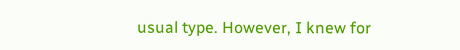usual type. However, I knew for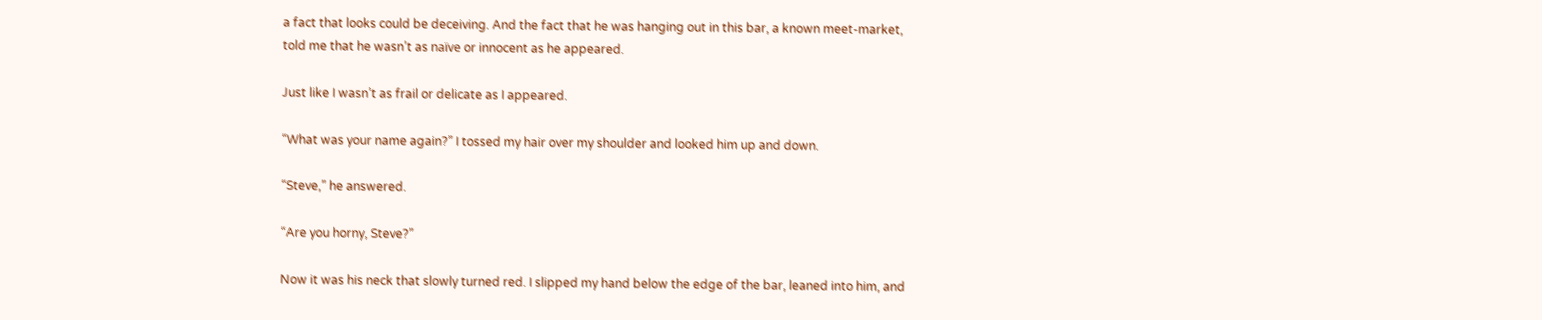a fact that looks could be deceiving. And the fact that he was hanging out in this bar, a known meet-market, told me that he wasn’t as naïve or innocent as he appeared.

Just like I wasn’t as frail or delicate as I appeared.

“What was your name again?” I tossed my hair over my shoulder and looked him up and down.

“Steve,” he answered.

“Are you horny, Steve?”

Now it was his neck that slowly turned red. I slipped my hand below the edge of the bar, leaned into him, and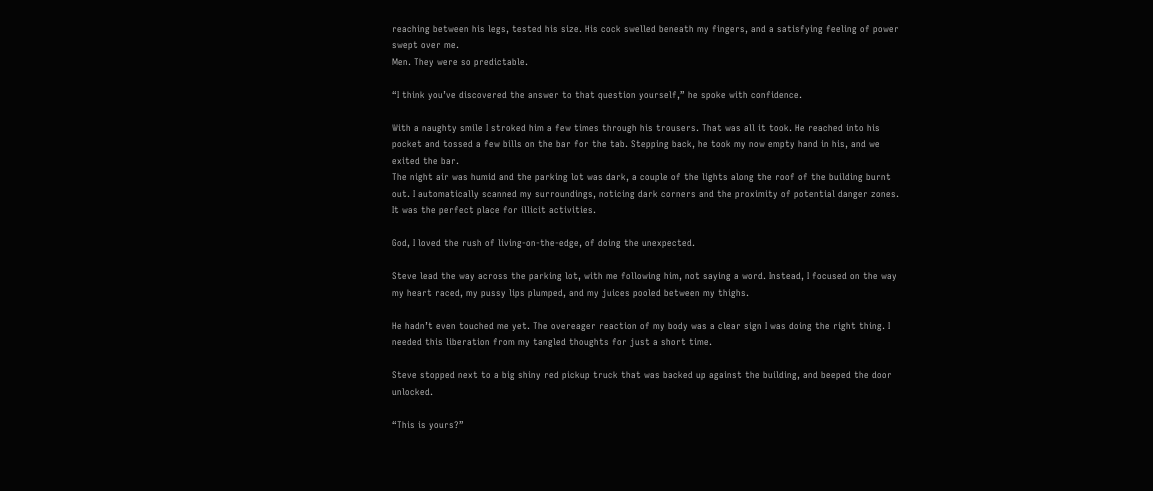reaching between his legs, tested his size. His cock swelled beneath my fingers, and a satisfying feeling of power swept over me.
Men. They were so predictable.

“I think you’ve discovered the answer to that question yourself,” he spoke with confidence.

With a naughty smile I stroked him a few times through his trousers. That was all it took. He reached into his pocket and tossed a few bills on the bar for the tab. Stepping back, he took my now empty hand in his, and we exited the bar.
The night air was humid and the parking lot was dark, a couple of the lights along the roof of the building burnt out. I automatically scanned my surroundings, noticing dark corners and the proximity of potential danger zones. It was the perfect place for illicit activities.

God, I loved the rush of living-on-the-edge, of doing the unexpected.

Steve lead the way across the parking lot, with me following him, not saying a word. Instead, I focused on the way my heart raced, my pussy lips plumped, and my juices pooled between my thighs.

He hadn’t even touched me yet. The overeager reaction of my body was a clear sign I was doing the right thing. I needed this liberation from my tangled thoughts for just a short time.

Steve stopped next to a big shiny red pickup truck that was backed up against the building, and beeped the door unlocked.

“This is yours?”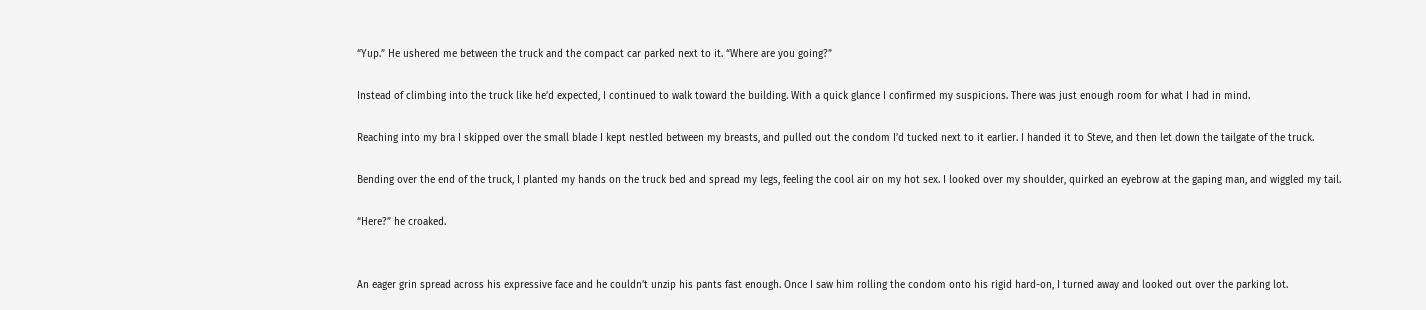“Yup.” He ushered me between the truck and the compact car parked next to it. “Where are you going?”

Instead of climbing into the truck like he’d expected, I continued to walk toward the building. With a quick glance I confirmed my suspicions. There was just enough room for what I had in mind.

Reaching into my bra I skipped over the small blade I kept nestled between my breasts, and pulled out the condom I’d tucked next to it earlier. I handed it to Steve, and then let down the tailgate of the truck.

Bending over the end of the truck, I planted my hands on the truck bed and spread my legs, feeling the cool air on my hot sex. I looked over my shoulder, quirked an eyebrow at the gaping man, and wiggled my tail.

“Here?” he croaked.


An eager grin spread across his expressive face and he couldn’t unzip his pants fast enough. Once I saw him rolling the condom onto his rigid hard-on, I turned away and looked out over the parking lot.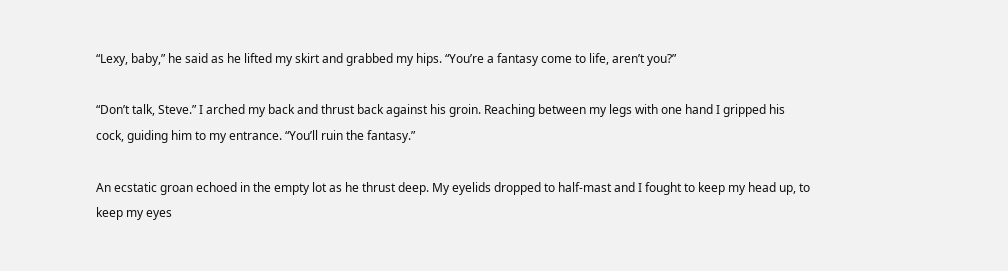“Lexy, baby,” he said as he lifted my skirt and grabbed my hips. “You’re a fantasy come to life, aren’t you?”

“Don’t talk, Steve.” I arched my back and thrust back against his groin. Reaching between my legs with one hand I gripped his cock, guiding him to my entrance. “You’ll ruin the fantasy.”

An ecstatic groan echoed in the empty lot as he thrust deep. My eyelids dropped to half-mast and I fought to keep my head up, to keep my eyes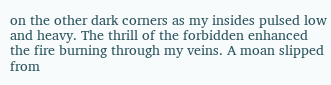on the other dark corners as my insides pulsed low and heavy. The thrill of the forbidden enhanced the fire burning through my veins. A moan slipped from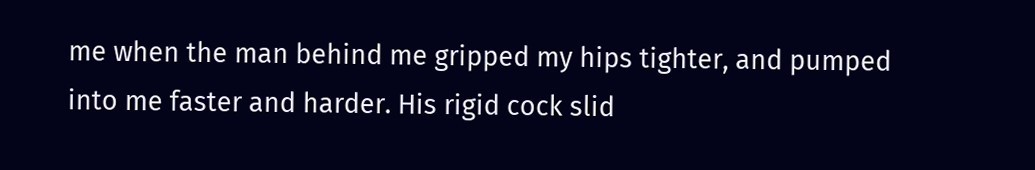me when the man behind me gripped my hips tighter, and pumped into me faster and harder. His rigid cock slid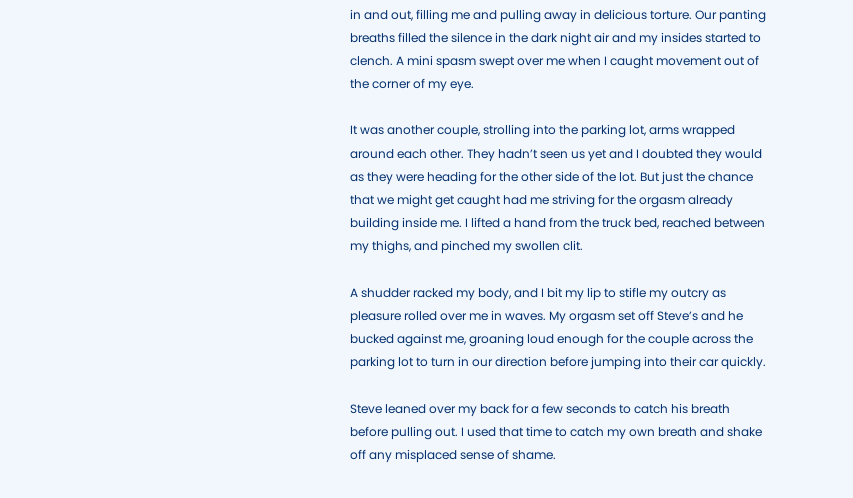in and out, filling me and pulling away in delicious torture. Our panting breaths filled the silence in the dark night air and my insides started to clench. A mini spasm swept over me when I caught movement out of the corner of my eye.

It was another couple, strolling into the parking lot, arms wrapped around each other. They hadn’t seen us yet and I doubted they would as they were heading for the other side of the lot. But just the chance that we might get caught had me striving for the orgasm already building inside me. I lifted a hand from the truck bed, reached between my thighs, and pinched my swollen clit.

A shudder racked my body, and I bit my lip to stifle my outcry as pleasure rolled over me in waves. My orgasm set off Steve’s and he bucked against me, groaning loud enough for the couple across the parking lot to turn in our direction before jumping into their car quickly.

Steve leaned over my back for a few seconds to catch his breath before pulling out. I used that time to catch my own breath and shake off any misplaced sense of shame.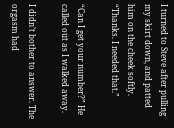I turned to Steve after pulling my skirt down, and patted him on the cheek softly. “Thanks. I needed that.”

“Can I get your number?” He called out as I walked away.

I didn’t bother to answer. The orgasm had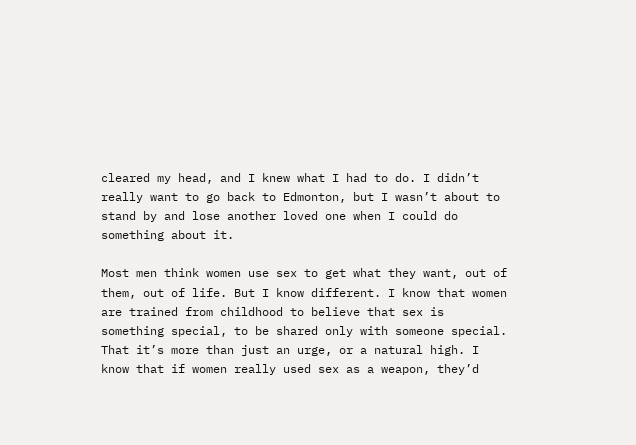cleared my head, and I knew what I had to do. I didn’t really want to go back to Edmonton, but I wasn’t about to stand by and lose another loved one when I could do something about it.

Most men think women use sex to get what they want, out of them, out of life. But I know different. I know that women are trained from childhood to believe that sex is something special, to be shared only with someone special. That it’s more than just an urge, or a natural high. I know that if women really used sex as a weapon, they’d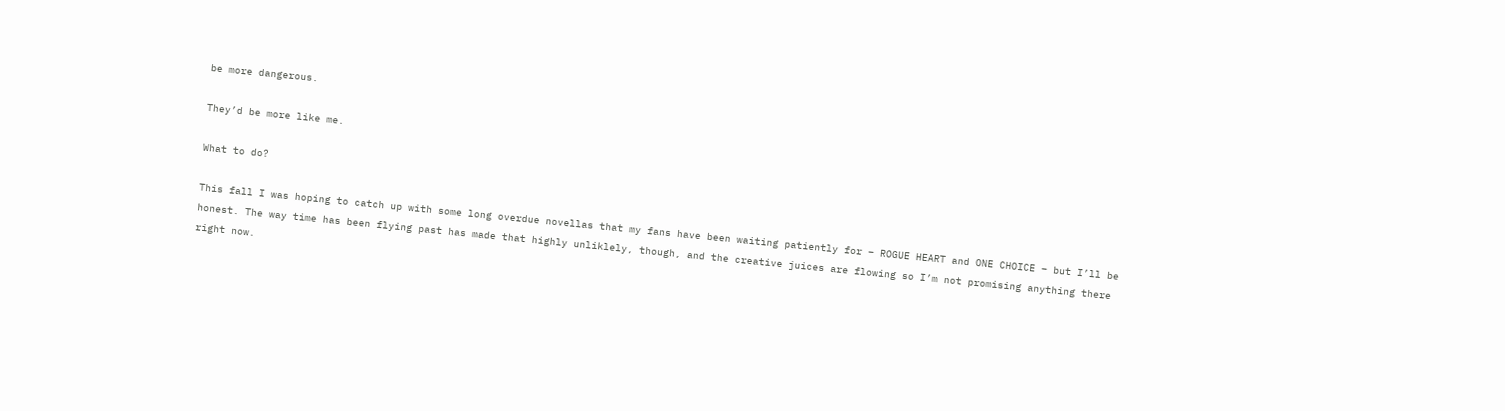be more dangerous.

They’d be more like me.

What to do?

This fall I was hoping to catch up with some long overdue novellas that my fans have been waiting patiently for – ROGUE HEART and ONE CHOICE – but I’ll be honest. The way time has been flying past has made that highly unliklely, though, and the creative juices are flowing so I’m not promising anything there right now.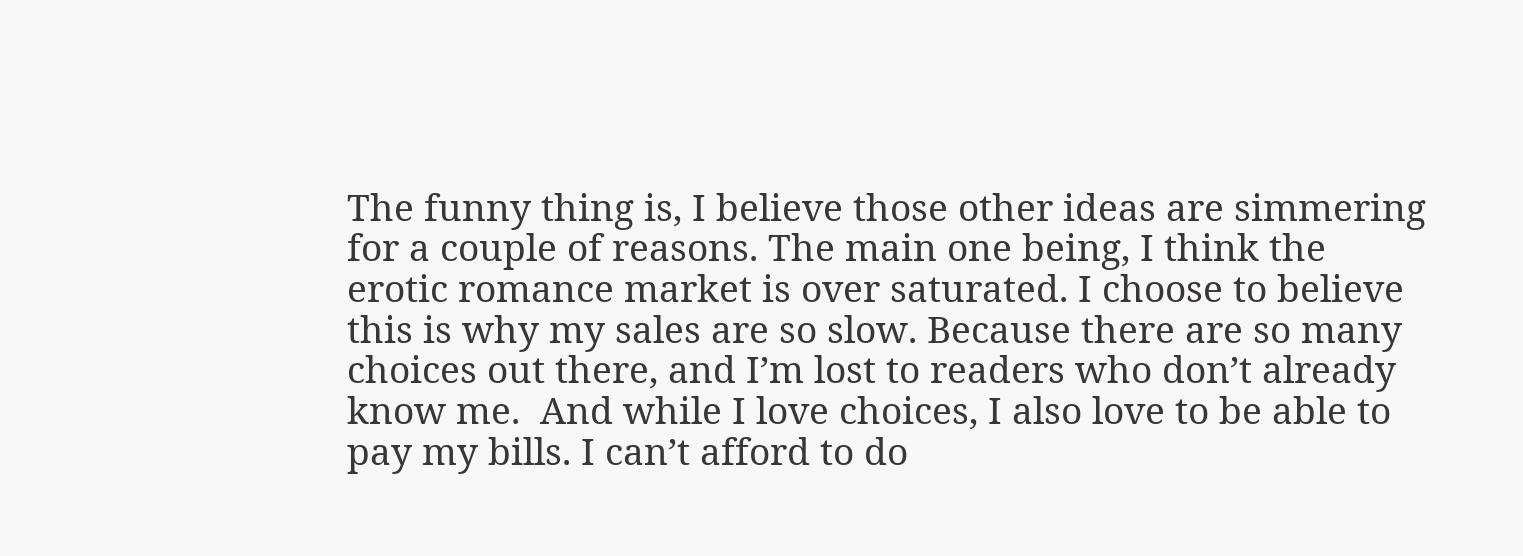The funny thing is, I believe those other ideas are simmering for a couple of reasons. The main one being, I think the erotic romance market is over saturated. I choose to believe this is why my sales are so slow. Because there are so many choices out there, and I’m lost to readers who don’t already know me.  And while I love choices, I also love to be able to pay my bills. I can’t afford to do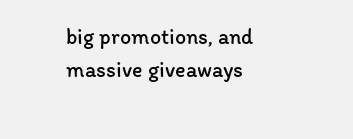big promotions, and massive giveaways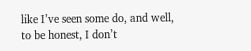like I’ve seen some do, and well, to be honest, I don’t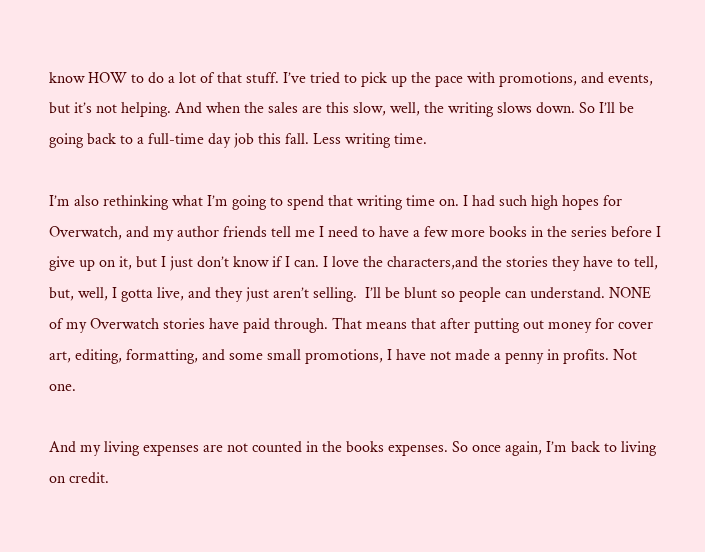know HOW to do a lot of that stuff. I’ve tried to pick up the pace with promotions, and events, but it’s not helping. And when the sales are this slow, well, the writing slows down. So I’ll be going back to a full-time day job this fall. Less writing time.

I’m also rethinking what I’m going to spend that writing time on. I had such high hopes for Overwatch, and my author friends tell me I need to have a few more books in the series before I give up on it, but I just don’t know if I can. I love the characters,and the stories they have to tell, but, well, I gotta live, and they just aren’t selling.  I’ll be blunt so people can understand. NONE of my Overwatch stories have paid through. That means that after putting out money for cover art, editing, formatting, and some small promotions, I have not made a penny in profits. Not one.

And my living expenses are not counted in the books expenses. So once again, I’m back to living on credit.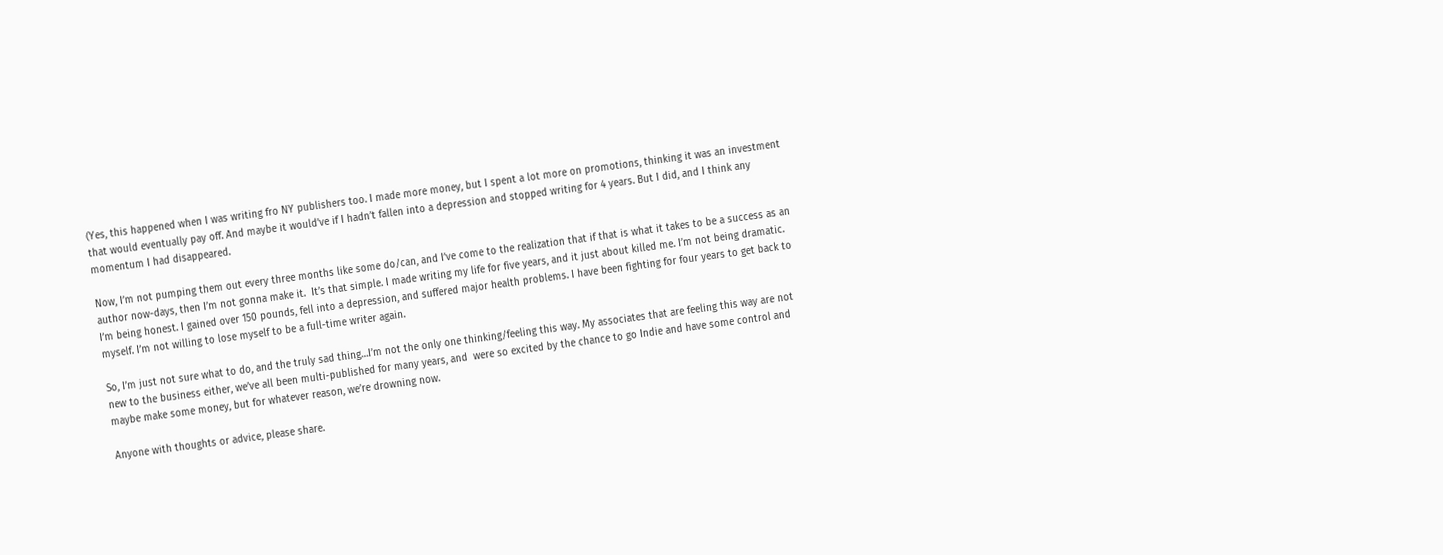(Yes, this happened when I was writing fro NY publishers too. I made more money, but I spent a lot more on promotions, thinking it was an investment that would eventually pay off. And maybe it would’ve if I hadn’t fallen into a depression and stopped writing for 4 years. But I did, and I think any momentum I had disappeared.

Now, I’m not pumping them out every three months like some do/can, and I’ve come to the realization that if that is what it takes to be a success as an author now-days, then I’m not gonna make it.  It’s that simple. I made writing my life for five years, and it just about killed me. I’m not being dramatic. I’m being honest. I gained over 150 pounds, fell into a depression, and suffered major health problems. I have been fighting for four years to get back to myself. I’m not willing to lose myself to be a full-time writer again.

So, I’m just not sure what to do, and the truly sad thing…I’m not the only one thinking/feeling this way. My associates that are feeling this way are not new to the business either, we’ve all been multi-published for many years, and  were so excited by the chance to go Indie and have some control and maybe make some money, but for whatever reason, we’re drowning now.

Anyone with thoughts or advice, please share.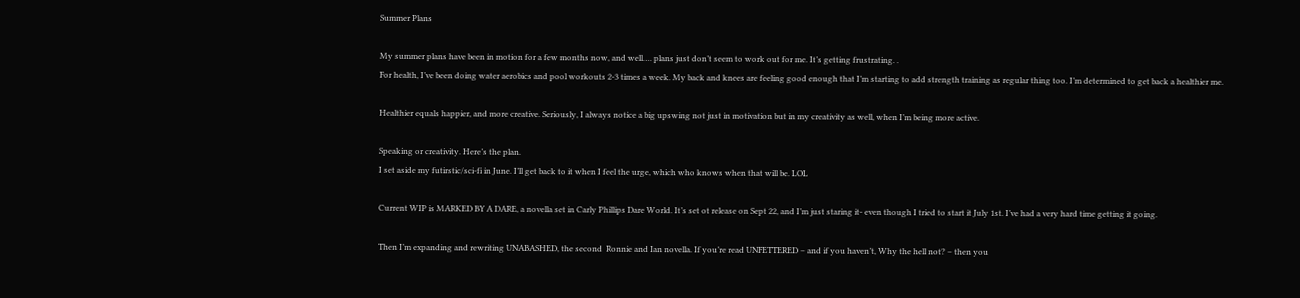Summer Plans

My summer plans have been in motion for a few months now, and well…. plans just don’t seem to work out for me. It’s getting frustrating. .
For health, I’ve been doing water aerobics and pool workouts 2-3 times a week. My back and knees are feeling good enough that I’m starting to add strength training as regular thing too. I’m determined to get back a healthier me.

Healthier equals happier, and more creative. Seriously, I always notice a big upswing not just in motivation but in my creativity as well, when I’m being more active.

Speaking or creativity. Here’s the plan.
I set aside my futirstic/sci-fi in June. I’ll get back to it when I feel the urge, which who knows when that will be. LOL

Current WIP is MARKED BY A DARE, a novella set in Carly Phillips Dare World. It’s set ot release on Sept 22, and I’m just staring it- even though I tried to start it July 1st. I’ve had a very hard time getting it going.

Then I’m expanding and rewriting UNABASHED, the second  Ronnie and Ian novella. If you’re read UNFETTERED – and if you haven’t, Why the hell not? – then you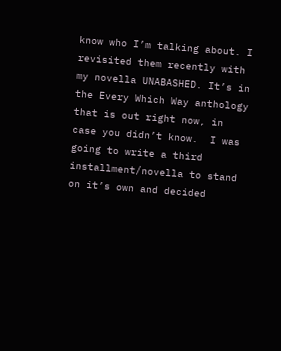know who I’m talking about. I revisited them recently with my novella UNABASHED. It’s in the Every Which Way anthology that is out right now, in case you didn’t know.  I was going to write a third installment/novella to stand on it’s own and decided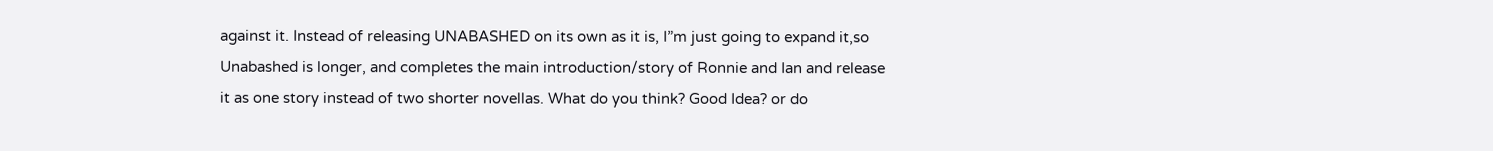against it. Instead of releasing UNABASHED on its own as it is, I”m just going to expand it,so Unabashed is longer, and completes the main introduction/story of Ronnie and Ian and release it as one story instead of two shorter novellas. What do you think? Good Idea? or do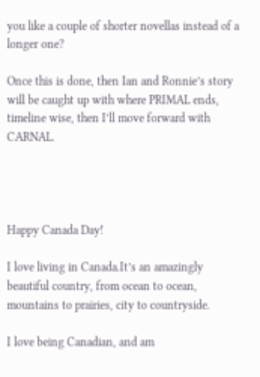you like a couple of shorter novellas instead of a longer one?

Once this is done, then Ian and Ronnie’s story will be caught up with where PRIMAL ends, timeline wise, then I’ll move forward with CARNAL.




Happy Canada Day!

I love living in Canada.It’s an amazingly beautiful country, from ocean to ocean, mountains to prairies, city to countryside.

I love being Canadian, and am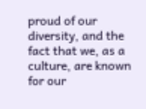proud of our diversity, and the fact that we, as a culture, are known for our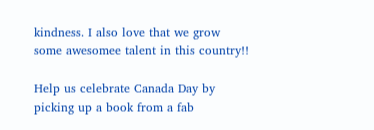kindness. I also love that we grow some awesomee talent in this country!!

Help us celebrate Canada Day by picking up a book from a fab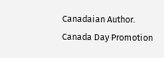Canadaian Author.
Canada Day Promotion